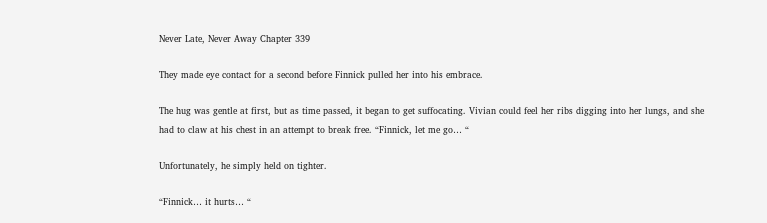Never Late, Never Away Chapter 339

They made eye contact for a second before Finnick pulled her into his embrace.

The hug was gentle at first, but as time passed, it began to get suffocating. Vivian could feel her ribs digging into her lungs, and she had to claw at his chest in an attempt to break free. “Finnick, let me go… “

Unfortunately, he simply held on tighter.

“Finnick… it hurts… “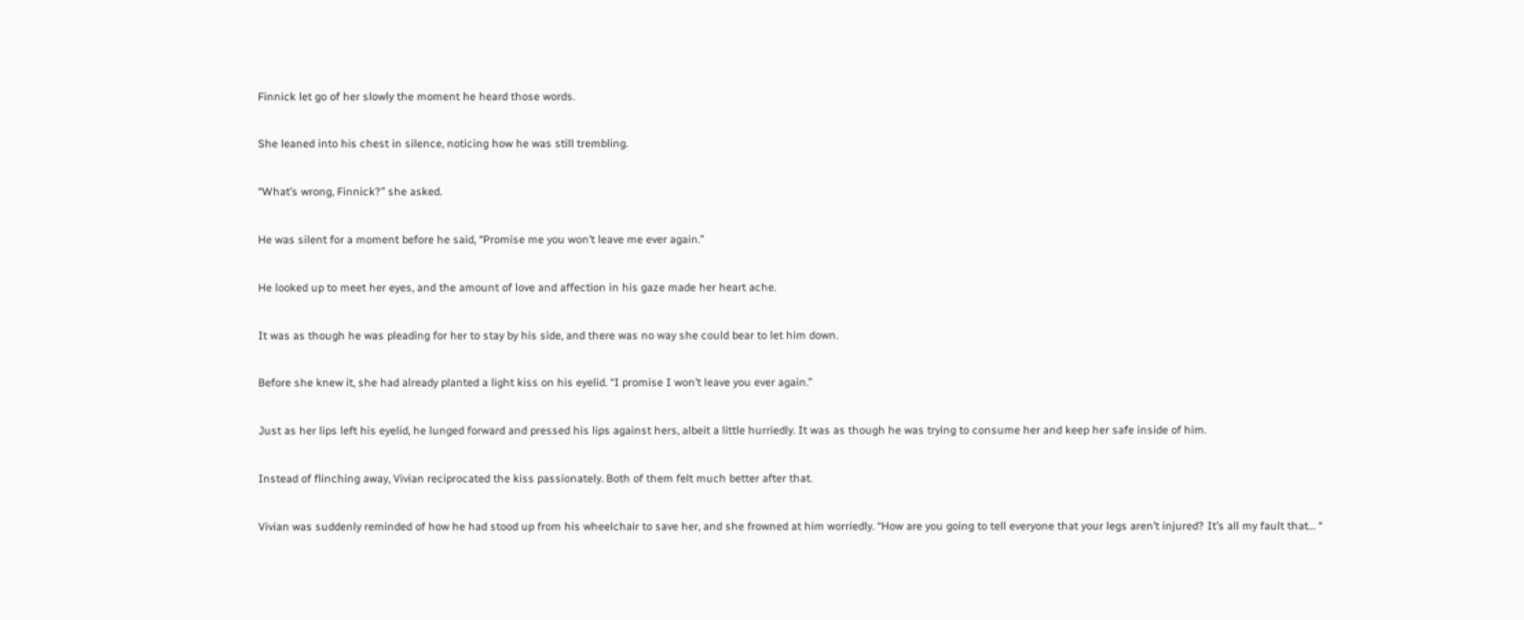Finnick let go of her slowly the moment he heard those words.

She leaned into his chest in silence, noticing how he was still trembling.

“What’s wrong, Finnick?” she asked.

He was silent for a moment before he said, “Promise me you won’t leave me ever again.”

He looked up to meet her eyes, and the amount of love and affection in his gaze made her heart ache.

It was as though he was pleading for her to stay by his side, and there was no way she could bear to let him down.

Before she knew it, she had already planted a light kiss on his eyelid. “I promise I won’t leave you ever again.”

Just as her lips left his eyelid, he lunged forward and pressed his lips against hers, albeit a little hurriedly. It was as though he was trying to consume her and keep her safe inside of him.

Instead of flinching away, Vivian reciprocated the kiss passionately. Both of them felt much better after that.

Vivian was suddenly reminded of how he had stood up from his wheelchair to save her, and she frowned at him worriedly. “How are you going to tell everyone that your legs aren’t injured? It’s all my fault that… “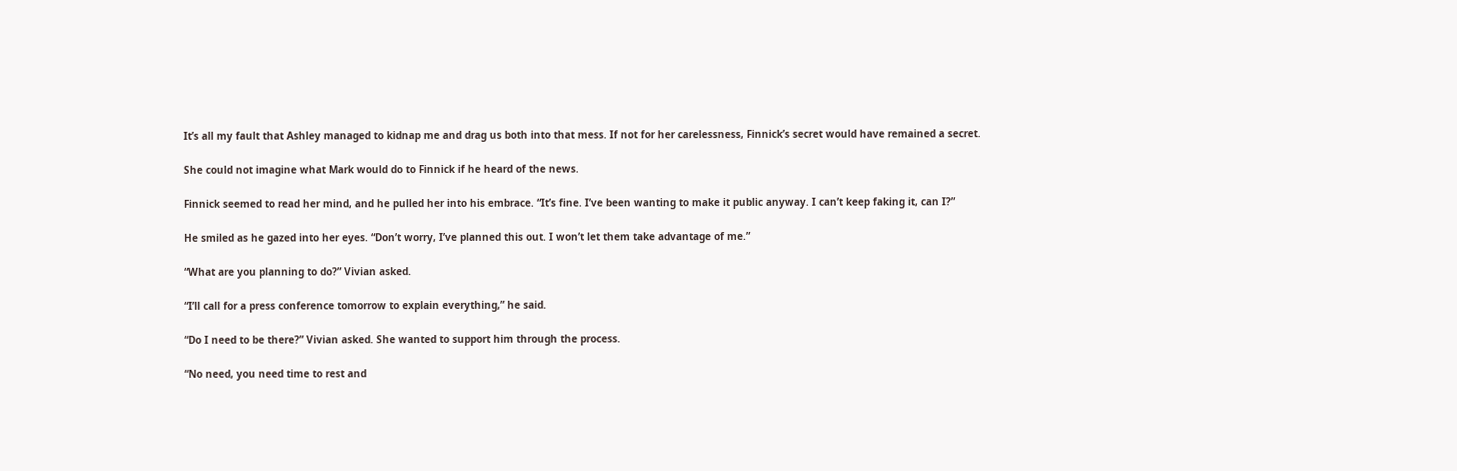It’s all my fault that Ashley managed to kidnap me and drag us both into that mess. If not for her carelessness, Finnick’s secret would have remained a secret.

She could not imagine what Mark would do to Finnick if he heard of the news.

Finnick seemed to read her mind, and he pulled her into his embrace. “It’s fine. I’ve been wanting to make it public anyway. I can’t keep faking it, can I?”

He smiled as he gazed into her eyes. “Don’t worry, I’ve planned this out. I won’t let them take advantage of me.”

“What are you planning to do?” Vivian asked.

“I’ll call for a press conference tomorrow to explain everything,” he said.

“Do I need to be there?” Vivian asked. She wanted to support him through the process.

“No need, you need time to rest and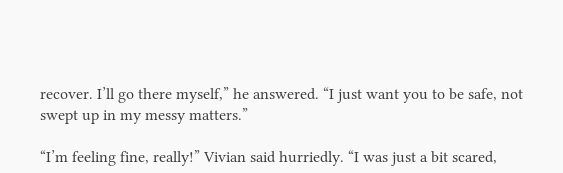recover. I’ll go there myself,” he answered. “I just want you to be safe, not swept up in my messy matters.”

“I’m feeling fine, really!” Vivian said hurriedly. “I was just a bit scared,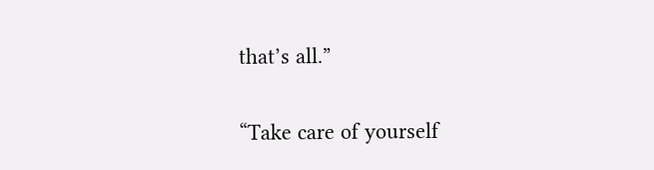that’s all.”

“Take care of yourself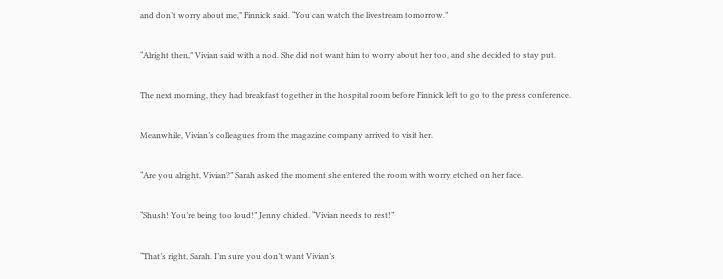and don’t worry about me,” Finnick said. “You can watch the livestream tomorrow.”

“Alright then,” Vivian said with a nod. She did not want him to worry about her too, and she decided to stay put.

The next morning, they had breakfast together in the hospital room before Finnick left to go to the press conference.

Meanwhile, Vivian’s colleagues from the magazine company arrived to visit her.

“Are you alright, Vivian?” Sarah asked the moment she entered the room with worry etched on her face.

“Shush! You’re being too loud!” Jenny chided. “Vivian needs to rest!”

“That’s right, Sarah. I’m sure you don’t want Vivian’s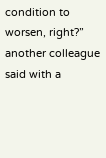condition to worsen, right?” another colleague said with a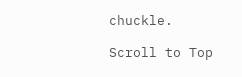chuckle.

Scroll to Top